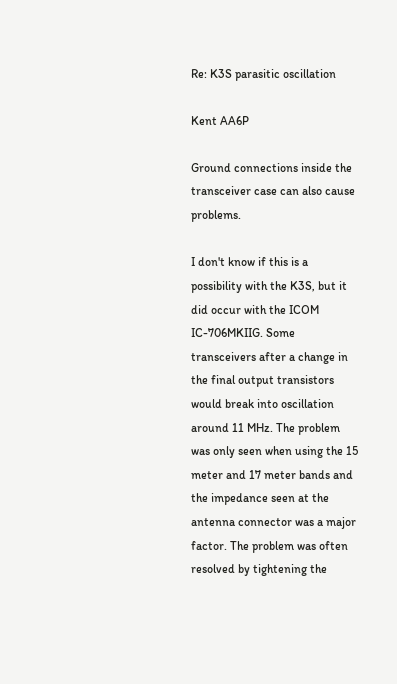Re: K3S parasitic oscillation

Kent AA6P

Ground connections inside the transceiver case can also cause problems.

I don't know if this is a possibility with the K3S, but it did occur with the ICOM IC-706MKIIG. Some transceivers after a change in the final output transistors would break into oscillation around 11 MHz. The problem was only seen when using the 15 meter and 17 meter bands and the impedance seen at the antenna connector was a major factor. The problem was often resolved by tightening the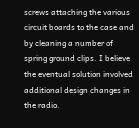screws attaching the various circuit boards to the case and by cleaning a number of spring ground clips. I believe the eventual solution involved additional design changes in the radio.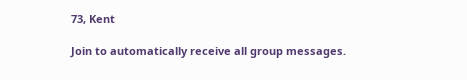73, Kent

Join to automatically receive all group messages.